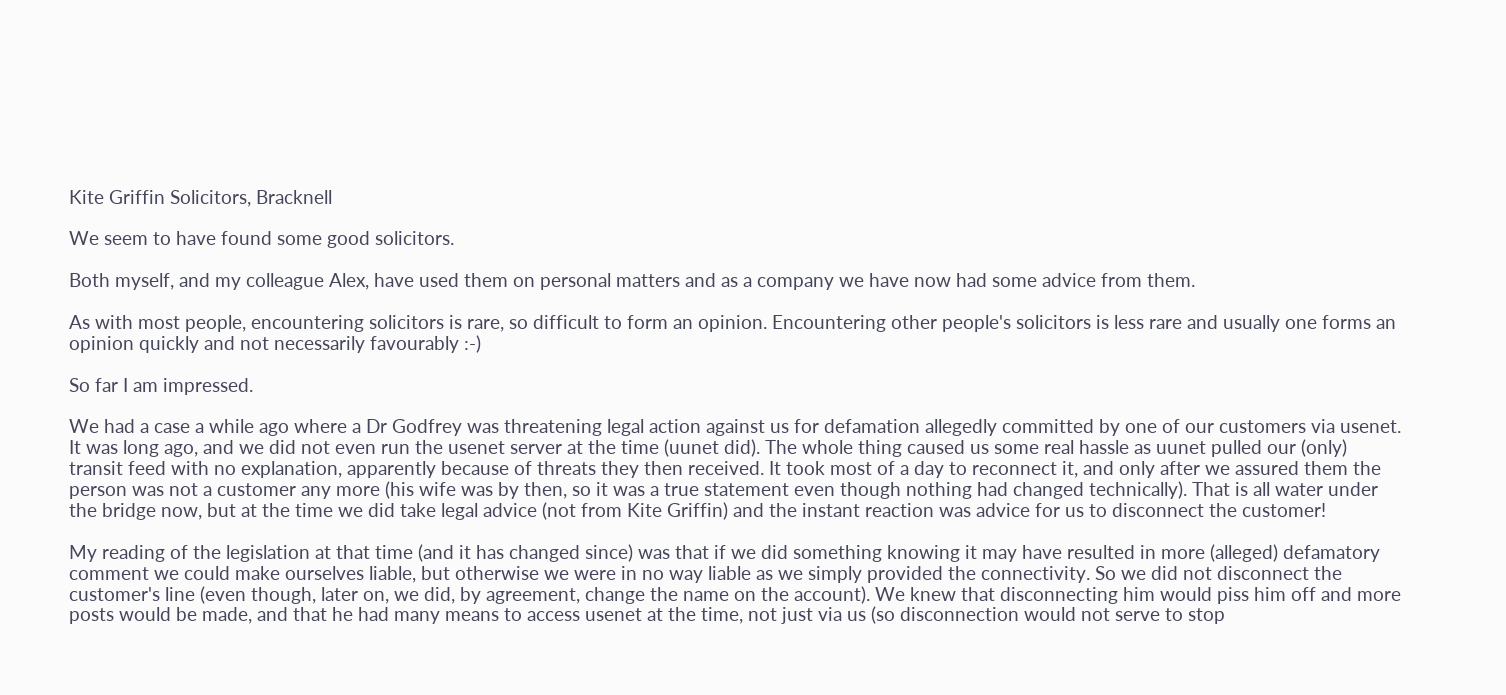Kite Griffin Solicitors, Bracknell

We seem to have found some good solicitors.

Both myself, and my colleague Alex, have used them on personal matters and as a company we have now had some advice from them.

As with most people, encountering solicitors is rare, so difficult to form an opinion. Encountering other people's solicitors is less rare and usually one forms an opinion quickly and not necessarily favourably :-)

So far I am impressed.

We had a case a while ago where a Dr Godfrey was threatening legal action against us for defamation allegedly committed by one of our customers via usenet. It was long ago, and we did not even run the usenet server at the time (uunet did). The whole thing caused us some real hassle as uunet pulled our (only) transit feed with no explanation, apparently because of threats they then received. It took most of a day to reconnect it, and only after we assured them the person was not a customer any more (his wife was by then, so it was a true statement even though nothing had changed technically). That is all water under the bridge now, but at the time we did take legal advice (not from Kite Griffin) and the instant reaction was advice for us to disconnect the customer!

My reading of the legislation at that time (and it has changed since) was that if we did something knowing it may have resulted in more (alleged) defamatory comment we could make ourselves liable, but otherwise we were in no way liable as we simply provided the connectivity. So we did not disconnect the customer's line (even though, later on, we did, by agreement, change the name on the account). We knew that disconnecting him would piss him off and more posts would be made, and that he had many means to access usenet at the time, not just via us (so disconnection would not serve to stop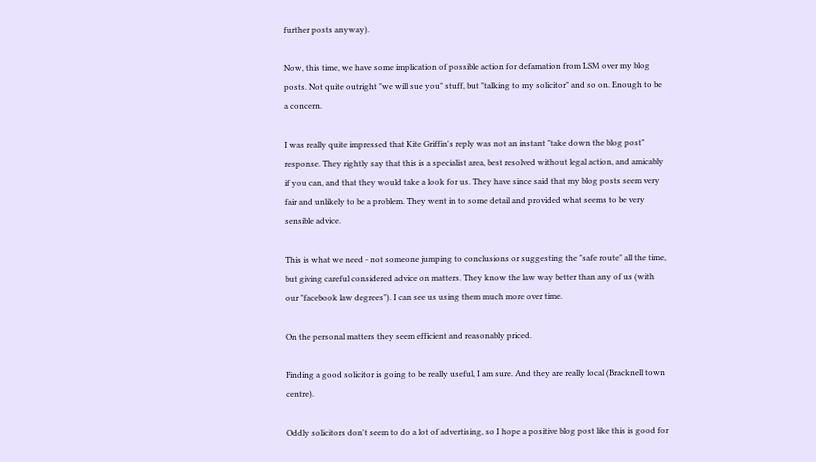further posts anyway).

Now, this time, we have some implication of possible action for defamation from LSM over my blog posts. Not quite outright "we will sue you" stuff, but "talking to my solicitor" and so on. Enough to be a concern.

I was really quite impressed that Kite Griffin's reply was not an instant "take down the blog post" response. They rightly say that this is a specialist area, best resolved without legal action, and amicably if you can, and that they would take a look for us. They have since said that my blog posts seem very fair and unlikely to be a problem. They went in to some detail and provided what seems to be very sensible advice.

This is what we need - not someone jumping to conclusions or suggesting the "safe route" all the time, but giving careful considered advice on matters. They know the law way better than any of us (with our "facebook law degrees"). I can see us using them much more over time.

On the personal matters they seem efficient and reasonably priced.

Finding a good solicitor is going to be really useful, I am sure. And they are really local (Bracknell town centre).

Oddly solicitors don't seem to do a lot of advertising, so I hope a positive blog post like this is good for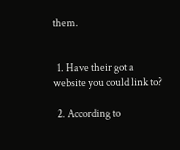them.


  1. Have their got a website you could link to?

  2. According to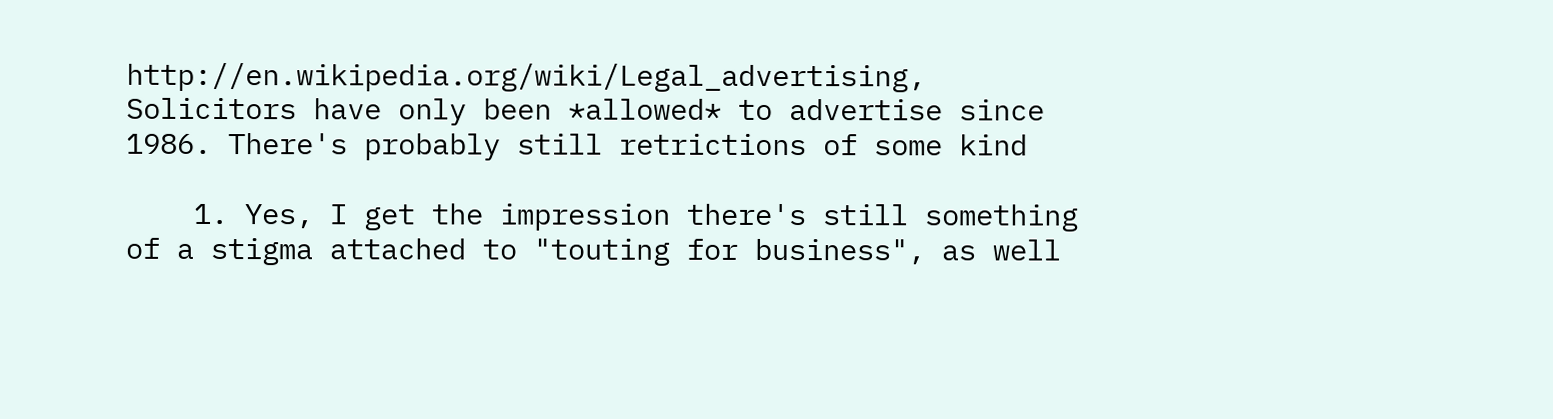http://en.wikipedia.org/wiki/Legal_advertising, Solicitors have only been *allowed* to advertise since 1986. There's probably still retrictions of some kind

    1. Yes, I get the impression there's still something of a stigma attached to "touting for business", as well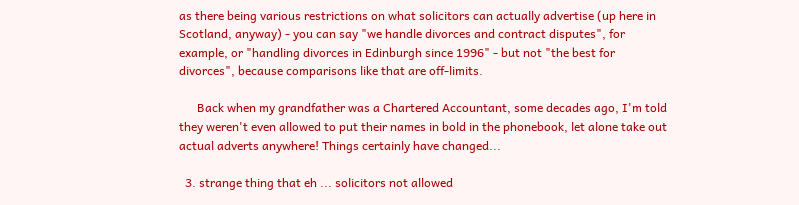as there being various restrictions on what solicitors can actually advertise (up here in Scotland, anyway) - you can say "we handle divorces and contract disputes", for example, or "handling divorces in Edinburgh since 1996" - but not "the best for divorces", because comparisons like that are off-limits.

      Back when my grandfather was a Chartered Accountant, some decades ago, I'm told they weren't even allowed to put their names in bold in the phonebook, let alone take out actual adverts anywhere! Things certainly have changed...

  3. strange thing that eh ... solicitors not allowed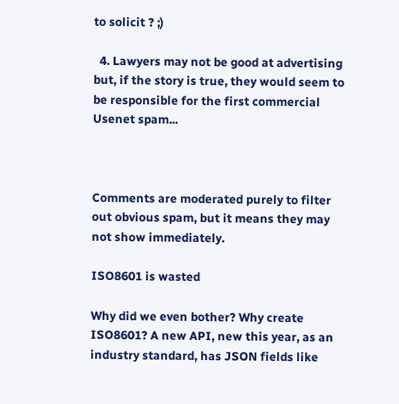to solicit ? ;)

  4. Lawyers may not be good at advertising but, if the story is true, they would seem to be responsible for the first commercial Usenet spam...



Comments are moderated purely to filter out obvious spam, but it means they may not show immediately.

ISO8601 is wasted

Why did we even bother? Why create ISO8601? A new API, new this year, as an industry standard, has JSON fields like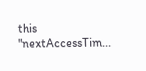this "nextAccessTim...